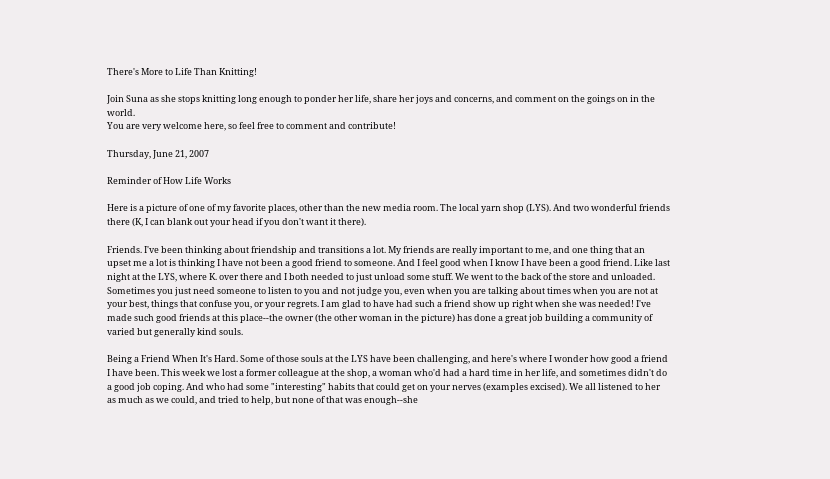There's More to Life Than Knitting!

Join Suna as she stops knitting long enough to ponder her life, share her joys and concerns, and comment on the goings on in the world.
You are very welcome here, so feel free to comment and contribute!

Thursday, June 21, 2007

Reminder of How Life Works

Here is a picture of one of my favorite places, other than the new media room. The local yarn shop (LYS). And two wonderful friends there (K, I can blank out your head if you don't want it there).

Friends. I've been thinking about friendship and transitions a lot. My friends are really important to me, and one thing that an upset me a lot is thinking I have not been a good friend to someone. And I feel good when I know I have been a good friend. Like last night at the LYS, where K. over there and I both needed to just unload some stuff. We went to the back of the store and unloaded. Sometimes you just need someone to listen to you and not judge you, even when you are talking about times when you are not at your best, things that confuse you, or your regrets. I am glad to have had such a friend show up right when she was needed! I've made such good friends at this place--the owner (the other woman in the picture) has done a great job building a community of varied but generally kind souls.

Being a Friend When It's Hard. Some of those souls at the LYS have been challenging, and here's where I wonder how good a friend I have been. This week we lost a former colleague at the shop, a woman who'd had a hard time in her life, and sometimes didn't do a good job coping. And who had some "interesting" habits that could get on your nerves (examples excised). We all listened to her as much as we could, and tried to help, but none of that was enough--she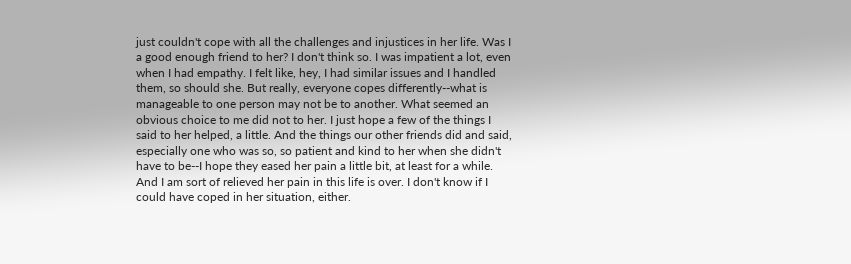just couldn't cope with all the challenges and injustices in her life. Was I a good enough friend to her? I don't think so. I was impatient a lot, even when I had empathy. I felt like, hey, I had similar issues and I handled them, so should she. But really, everyone copes differently--what is manageable to one person may not be to another. What seemed an obvious choice to me did not to her. I just hope a few of the things I said to her helped, a little. And the things our other friends did and said, especially one who was so, so patient and kind to her when she didn't have to be--I hope they eased her pain a little bit, at least for a while. And I am sort of relieved her pain in this life is over. I don't know if I could have coped in her situation, either.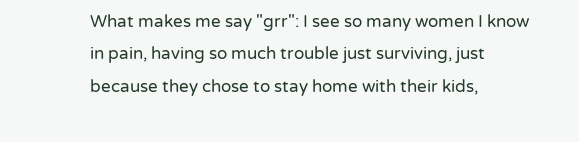What makes me say "grr": I see so many women I know in pain, having so much trouble just surviving, just because they chose to stay home with their kids,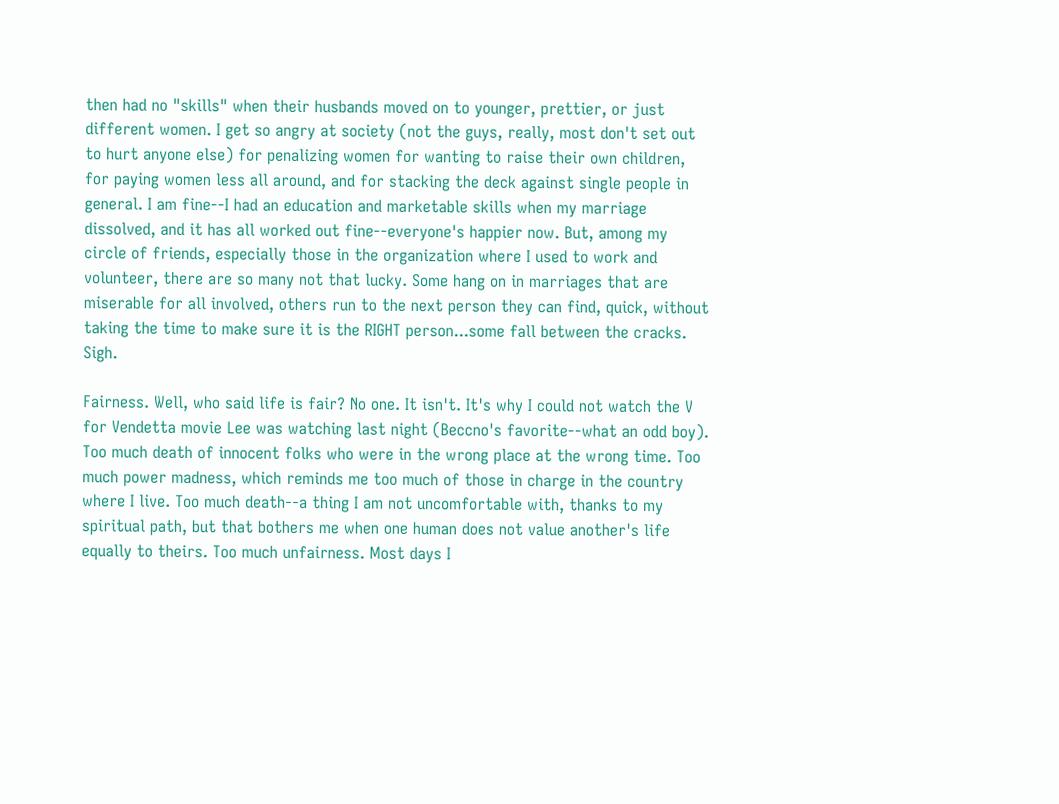then had no "skills" when their husbands moved on to younger, prettier, or just different women. I get so angry at society (not the guys, really, most don't set out to hurt anyone else) for penalizing women for wanting to raise their own children, for paying women less all around, and for stacking the deck against single people in general. I am fine--I had an education and marketable skills when my marriage dissolved, and it has all worked out fine--everyone's happier now. But, among my circle of friends, especially those in the organization where I used to work and volunteer, there are so many not that lucky. Some hang on in marriages that are miserable for all involved, others run to the next person they can find, quick, without taking the time to make sure it is the RIGHT person...some fall between the cracks. Sigh.

Fairness. Well, who said life is fair? No one. It isn't. It's why I could not watch the V for Vendetta movie Lee was watching last night (Beccno's favorite--what an odd boy). Too much death of innocent folks who were in the wrong place at the wrong time. Too much power madness, which reminds me too much of those in charge in the country where I live. Too much death--a thing I am not uncomfortable with, thanks to my spiritual path, but that bothers me when one human does not value another's life equally to theirs. Too much unfairness. Most days I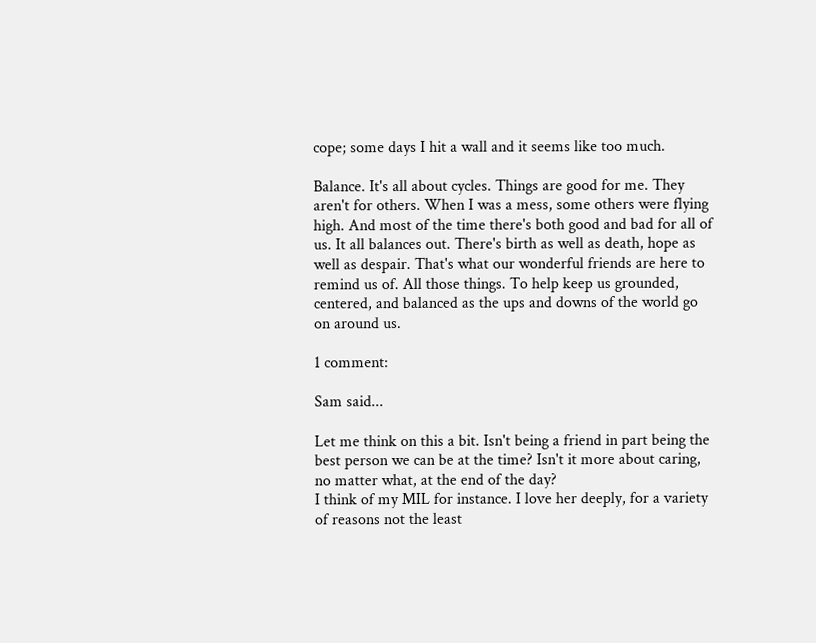cope; some days I hit a wall and it seems like too much.

Balance. It's all about cycles. Things are good for me. They aren't for others. When I was a mess, some others were flying high. And most of the time there's both good and bad for all of us. It all balances out. There's birth as well as death, hope as well as despair. That's what our wonderful friends are here to remind us of. All those things. To help keep us grounded, centered, and balanced as the ups and downs of the world go on around us.

1 comment:

Sam said...

Let me think on this a bit. Isn't being a friend in part being the best person we can be at the time? Isn't it more about caring, no matter what, at the end of the day?
I think of my MIL for instance. I love her deeply, for a variety of reasons not the least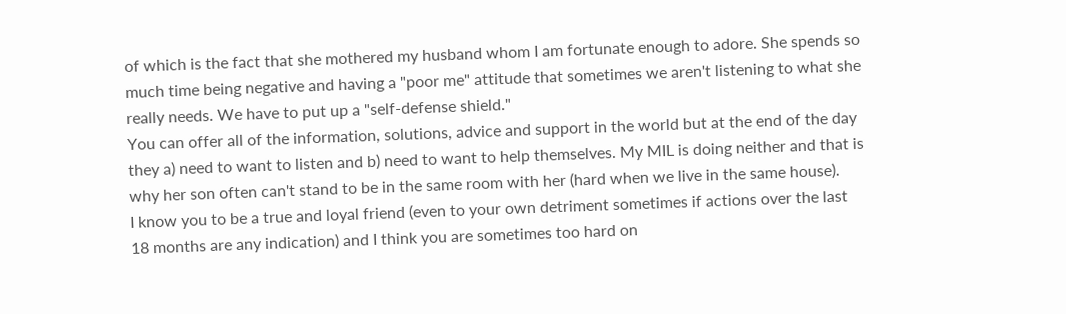of which is the fact that she mothered my husband whom I am fortunate enough to adore. She spends so much time being negative and having a "poor me" attitude that sometimes we aren't listening to what she really needs. We have to put up a "self-defense shield."
You can offer all of the information, solutions, advice and support in the world but at the end of the day they a) need to want to listen and b) need to want to help themselves. My MIL is doing neither and that is why her son often can't stand to be in the same room with her (hard when we live in the same house).
I know you to be a true and loyal friend (even to your own detriment sometimes if actions over the last 18 months are any indication) and I think you are sometimes too hard on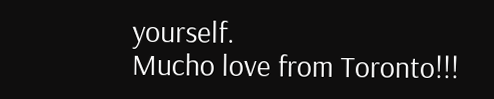yourself.
Mucho love from Toronto!!!